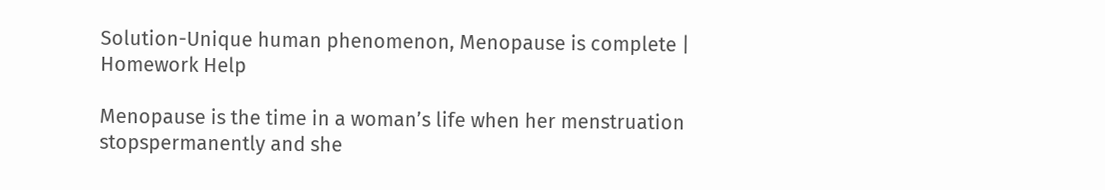Solution-Unique human phenomenon, Menopause is complete | Homework Help

Menopause is the time in a woman’s life when her menstruation stopspermanently and she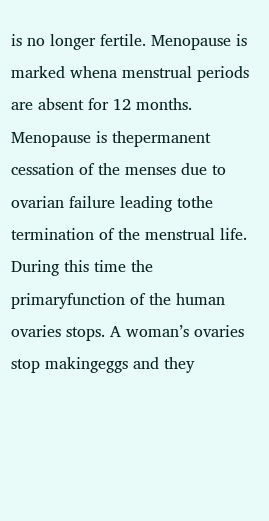is no longer fertile. Menopause is marked whena menstrual periods are absent for 12 months. Menopause is thepermanent cessation of the menses due to ovarian failure leading tothe termination of the menstrual life. During this time the primaryfunction of the human ovaries stops. A woman’s ovaries stop makingeggs and they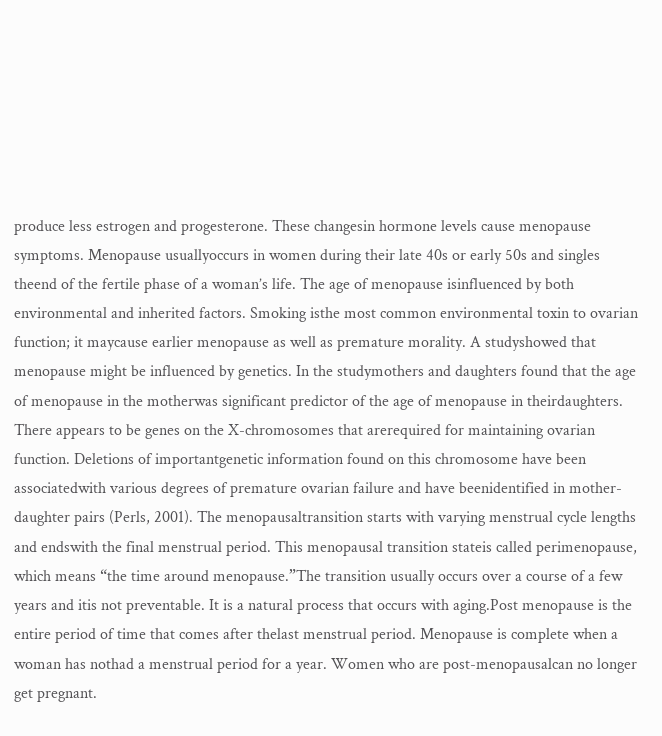produce less estrogen and progesterone. These changesin hormone levels cause menopause symptoms. Menopause usuallyoccurs in women during their late 40s or early 50s and singles theend of the fertile phase of a woman’s life. The age of menopause isinfluenced by both environmental and inherited factors. Smoking isthe most common environmental toxin to ovarian function; it maycause earlier menopause as well as premature morality. A studyshowed that menopause might be influenced by genetics. In the studymothers and daughters found that the age of menopause in the motherwas significant predictor of the age of menopause in theirdaughters. There appears to be genes on the X-chromosomes that arerequired for maintaining ovarian function. Deletions of importantgenetic information found on this chromosome have been associatedwith various degrees of premature ovarian failure and have beenidentified in mother-daughter pairs (Perls, 2001). The menopausaltransition starts with varying menstrual cycle lengths and endswith the final menstrual period. This menopausal transition stateis called perimenopause, which means “the time around menopause.”The transition usually occurs over a course of a few years and itis not preventable. It is a natural process that occurs with aging.Post menopause is the entire period of time that comes after thelast menstrual period. Menopause is complete when a woman has nothad a menstrual period for a year. Women who are post-menopausalcan no longer get pregnant.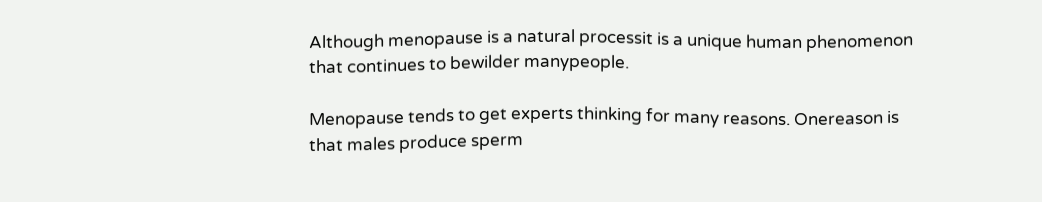Although menopause is a natural processit is a unique human phenomenon that continues to bewilder manypeople.

Menopause tends to get experts thinking for many reasons. Onereason is that males produce sperm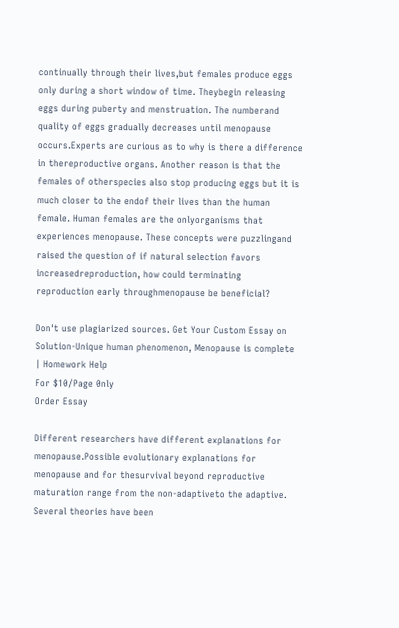continually through their lives,but females produce eggs only during a short window of time. Theybegin releasing eggs during puberty and menstruation. The numberand quality of eggs gradually decreases until menopause occurs.Experts are curious as to why is there a difference in thereproductive organs. Another reason is that the females of otherspecies also stop producing eggs but it is much closer to the endof their lives than the human female. Human females are the onlyorganisms that experiences menopause. These concepts were puzzlingand raised the question of if natural selection favors increasedreproduction, how could terminating reproduction early throughmenopause be beneficial?

Don't use plagiarized sources. Get Your Custom Essay on
Solution-Unique human phenomenon, Menopause is complete | Homework Help
For $10/Page 0nly
Order Essay

Different researchers have different explanations for menopause.Possible evolutionary explanations for menopause and for thesurvival beyond reproductive maturation range from the non-adaptiveto the adaptive. Several theories have been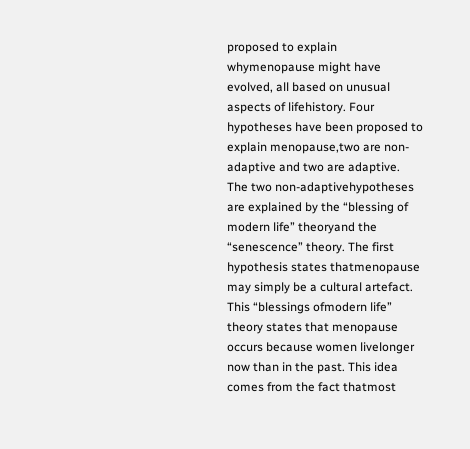proposed to explain whymenopause might have evolved, all based on unusual aspects of lifehistory. Four hypotheses have been proposed to explain menopause,two are non-adaptive and two are adaptive. The two non-adaptivehypotheses are explained by the “blessing of modern life” theoryand the “senescence” theory. The first hypothesis states thatmenopause may simply be a cultural artefact. This “blessings ofmodern life” theory states that menopause occurs because women livelonger now than in the past. This idea comes from the fact thatmost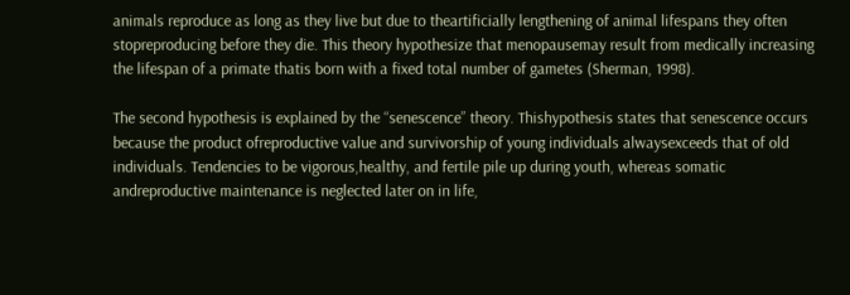animals reproduce as long as they live but due to theartificially lengthening of animal lifespans they often stopreproducing before they die. This theory hypothesize that menopausemay result from medically increasing the lifespan of a primate thatis born with a fixed total number of gametes (Sherman, 1998).

The second hypothesis is explained by the “senescence” theory. Thishypothesis states that senescence occurs because the product ofreproductive value and survivorship of young individuals alwaysexceeds that of old individuals. Tendencies to be vigorous,healthy, and fertile pile up during youth, whereas somatic andreproductive maintenance is neglected later on in life,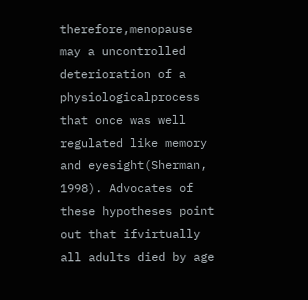therefore,menopause may a uncontrolled deterioration of a physiologicalprocess that once was well regulated like memory and eyesight(Sherman, 1998). Advocates of these hypotheses point out that ifvirtually all adults died by age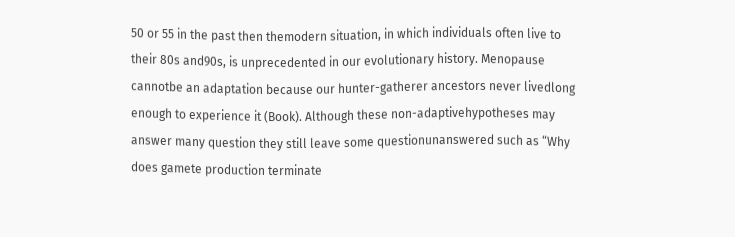50 or 55 in the past then themodern situation, in which individuals often live to their 80s and90s, is unprecedented in our evolutionary history. Menopause cannotbe an adaptation because our hunter-gatherer ancestors never livedlong enough to experience it (Book). Although these non-adaptivehypotheses may answer many question they still leave some questionunanswered such as “Why does gamete production terminate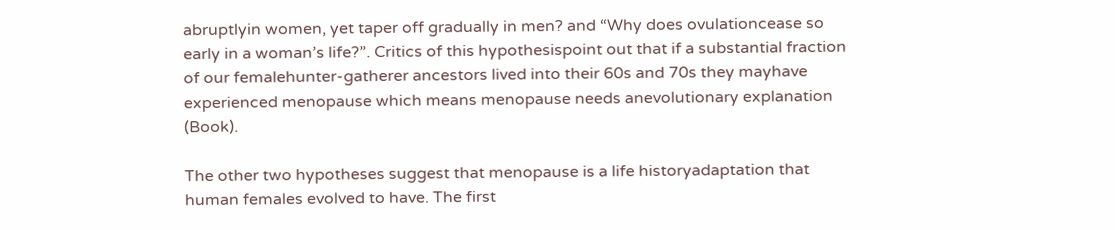abruptlyin women, yet taper off gradually in men? and “Why does ovulationcease so early in a woman’s life?”. Critics of this hypothesispoint out that if a substantial fraction of our femalehunter-gatherer ancestors lived into their 60s and 70s they mayhave experienced menopause which means menopause needs anevolutionary explanation (Book).

The other two hypotheses suggest that menopause is a life historyadaptation that human females evolved to have. The first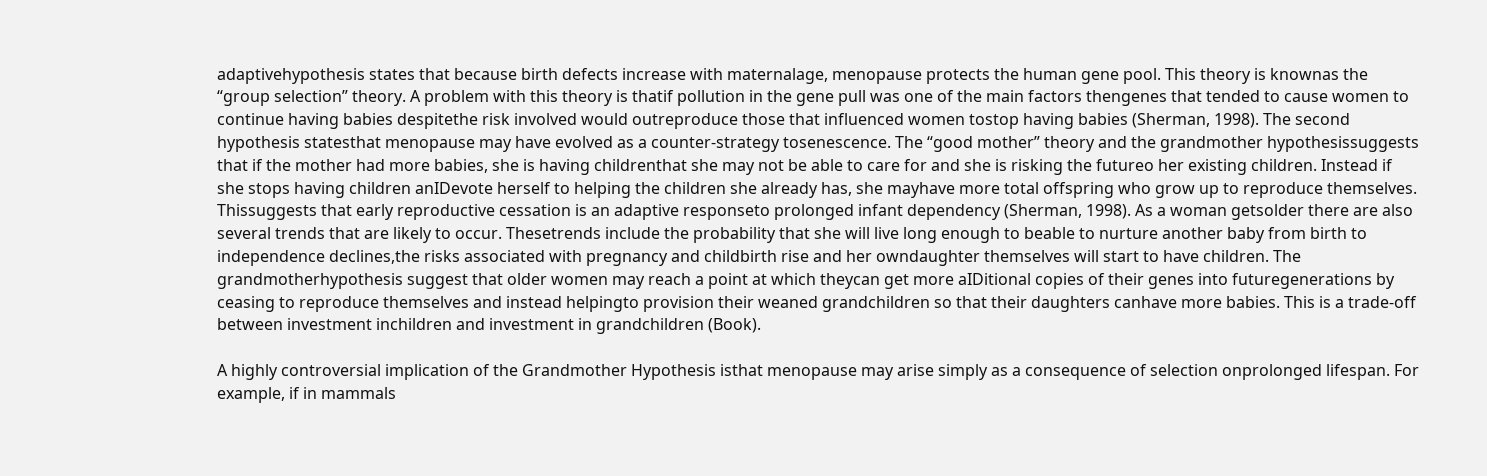adaptivehypothesis states that because birth defects increase with maternalage, menopause protects the human gene pool. This theory is knownas the “group selection” theory. A problem with this theory is thatif pollution in the gene pull was one of the main factors thengenes that tended to cause women to continue having babies despitethe risk involved would outreproduce those that influenced women tostop having babies (Sherman, 1998). The second hypothesis statesthat menopause may have evolved as a counter-strategy tosenescence. The “good mother” theory and the grandmother hypothesissuggests that if the mother had more babies, she is having childrenthat she may not be able to care for and she is risking the futureo her existing children. Instead if she stops having children anIDevote herself to helping the children she already has, she mayhave more total offspring who grow up to reproduce themselves. Thissuggests that early reproductive cessation is an adaptive responseto prolonged infant dependency (Sherman, 1998). As a woman getsolder there are also several trends that are likely to occur. Thesetrends include the probability that she will live long enough to beable to nurture another baby from birth to independence declines,the risks associated with pregnancy and childbirth rise and her owndaughter themselves will start to have children. The grandmotherhypothesis suggest that older women may reach a point at which theycan get more aIDitional copies of their genes into futuregenerations by ceasing to reproduce themselves and instead helpingto provision their weaned grandchildren so that their daughters canhave more babies. This is a trade-off between investment inchildren and investment in grandchildren (Book).

A highly controversial implication of the Grandmother Hypothesis isthat menopause may arise simply as a consequence of selection onprolonged lifespan. For example, if in mammals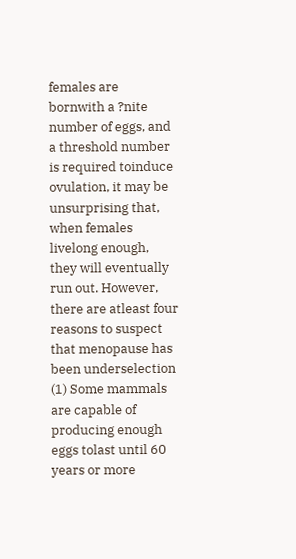females are bornwith a ?nite number of eggs, and a threshold number is required toinduce ovulation, it may be unsurprising that, when females livelong enough, they will eventually run out. However, there are atleast four reasons to suspect that menopause has been underselection (1) Some mammals are capable of producing enough eggs tolast until 60 years or more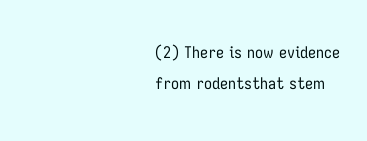(2) There is now evidence from rodentsthat stem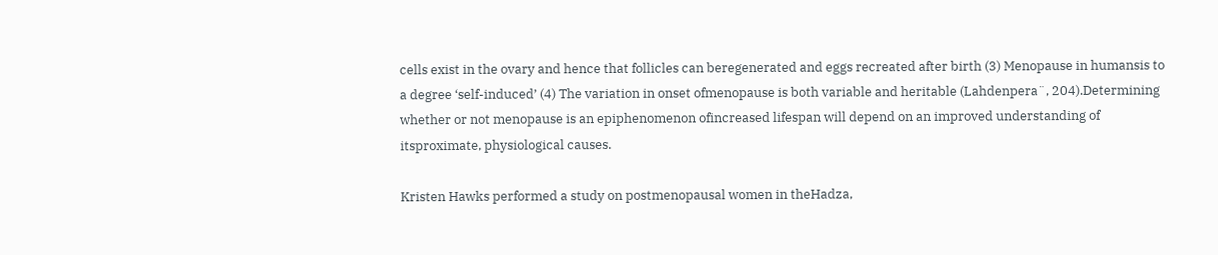cells exist in the ovary and hence that follicles can beregenerated and eggs recreated after birth (3) Menopause in humansis to a degree ‘self-induced’ (4) The variation in onset ofmenopause is both variable and heritable (Lahdenpera¨, 204).Determining whether or not menopause is an epiphenomenon ofincreased lifespan will depend on an improved understanding of itsproximate, physiological causes.

Kristen Hawks performed a study on postmenopausal women in theHadza,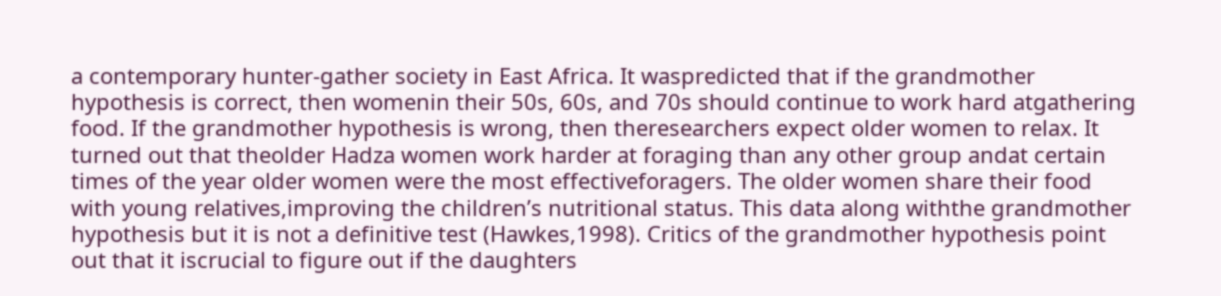a contemporary hunter-gather society in East Africa. It waspredicted that if the grandmother hypothesis is correct, then womenin their 50s, 60s, and 70s should continue to work hard atgathering food. If the grandmother hypothesis is wrong, then theresearchers expect older women to relax. It turned out that theolder Hadza women work harder at foraging than any other group andat certain times of the year older women were the most effectiveforagers. The older women share their food with young relatives,improving the children’s nutritional status. This data along withthe grandmother hypothesis but it is not a definitive test (Hawkes,1998). Critics of the grandmother hypothesis point out that it iscrucial to figure out if the daughters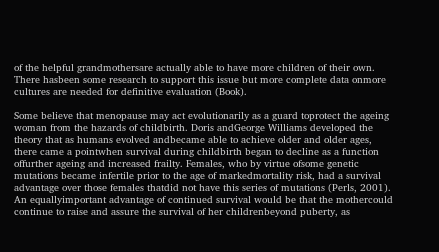of the helpful grandmothersare actually able to have more children of their own. There hasbeen some research to support this issue but more complete data onmore cultures are needed for definitive evaluation (Book).

Some believe that menopause may act evolutionarily as a guard toprotect the ageing woman from the hazards of childbirth. Doris andGeorge Williams developed the theory that as humans evolved andbecame able to achieve older and older ages, there came a pointwhen survival during childbirth began to decline as a function offurther ageing and increased frailty. Females, who by virtue ofsome genetic mutations became infertile prior to the age of markedmortality risk, had a survival advantage over those females thatdid not have this series of mutations (Perls, 2001). An equallyimportant advantage of continued survival would be that the mothercould continue to raise and assure the survival of her childrenbeyond puberty, as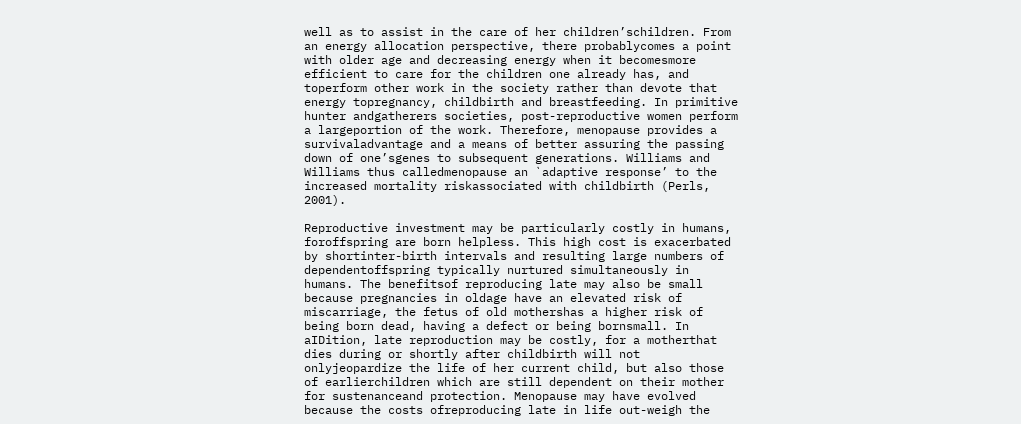well as to assist in the care of her children’schildren. From an energy allocation perspective, there probablycomes a point with older age and decreasing energy when it becomesmore efficient to care for the children one already has, and toperform other work in the society rather than devote that energy topregnancy, childbirth and breastfeeding. In primitive hunter andgatherers societies, post-reproductive women perform a largeportion of the work. Therefore, menopause provides a survivaladvantage and a means of better assuring the passing down of one’sgenes to subsequent generations. Williams and Williams thus calledmenopause an `adaptive response’ to the increased mortality riskassociated with childbirth (Perls, 2001).

Reproductive investment may be particularly costly in humans, foroffspring are born helpless. This high cost is exacerbated by shortinter-birth intervals and resulting large numbers of dependentoffspring typically nurtured simultaneously in humans. The benefitsof reproducing late may also be small because pregnancies in oldage have an elevated risk of miscarriage, the fetus of old mothershas a higher risk of being born dead, having a defect or being bornsmall. In aIDition, late reproduction may be costly, for a motherthat dies during or shortly after childbirth will not onlyjeopardize the life of her current child, but also those of earlierchildren which are still dependent on their mother for sustenanceand protection. Menopause may have evolved because the costs ofreproducing late in life out-weigh the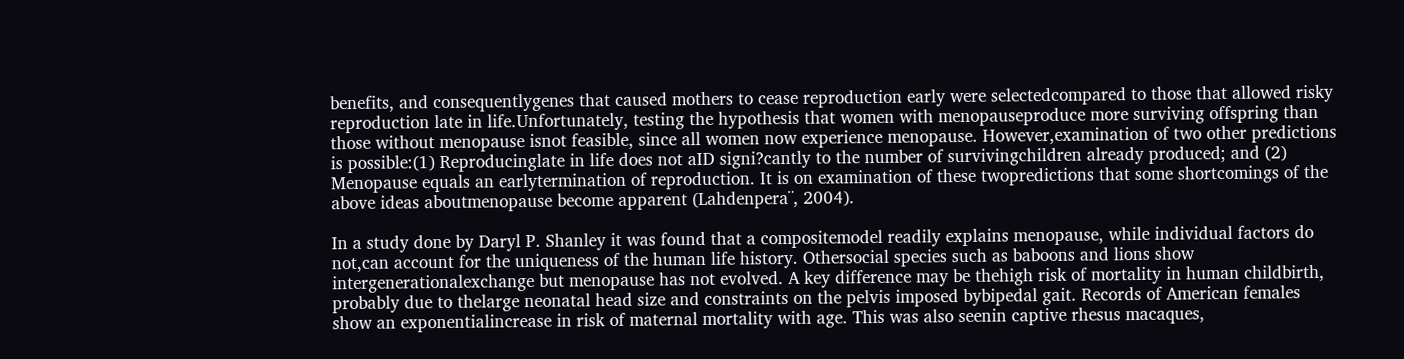benefits, and consequentlygenes that caused mothers to cease reproduction early were selectedcompared to those that allowed risky reproduction late in life.Unfortunately, testing the hypothesis that women with menopauseproduce more surviving offspring than those without menopause isnot feasible, since all women now experience menopause. However,examination of two other predictions is possible:(1) Reproducinglate in life does not aID signi?cantly to the number of survivingchildren already produced; and (2) Menopause equals an earlytermination of reproduction. It is on examination of these twopredictions that some shortcomings of the above ideas aboutmenopause become apparent (Lahdenpera¨, 2004).

In a study done by Daryl P. Shanley it was found that a compositemodel readily explains menopause, while individual factors do not,can account for the uniqueness of the human life history. Othersocial species such as baboons and lions show intergenerationalexchange but menopause has not evolved. A key difference may be thehigh risk of mortality in human childbirth, probably due to thelarge neonatal head size and constraints on the pelvis imposed bybipedal gait. Records of American females show an exponentialincrease in risk of maternal mortality with age. This was also seenin captive rhesus macaques,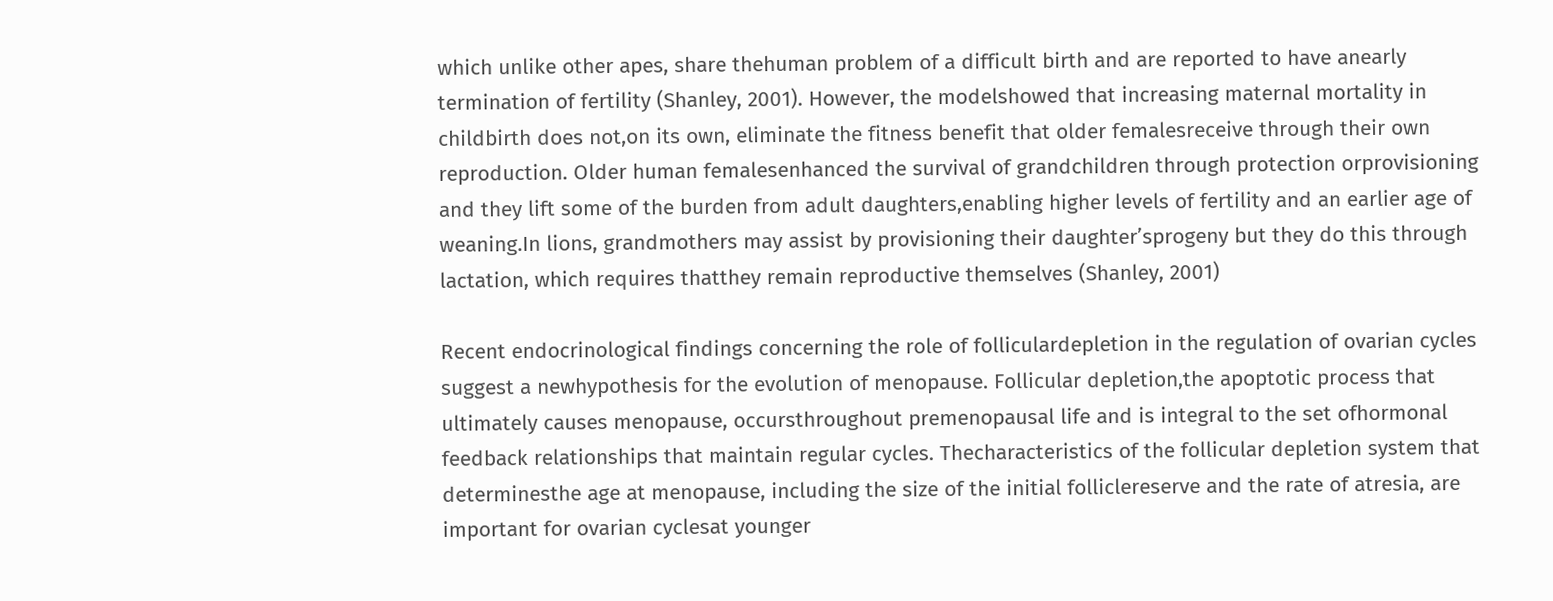which unlike other apes, share thehuman problem of a difficult birth and are reported to have anearly termination of fertility (Shanley, 2001). However, the modelshowed that increasing maternal mortality in childbirth does not,on its own, eliminate the fitness benefit that older femalesreceive through their own reproduction. Older human femalesenhanced the survival of grandchildren through protection orprovisioning and they lift some of the burden from adult daughters,enabling higher levels of fertility and an earlier age of weaning.In lions, grandmothers may assist by provisioning their daughter’sprogeny but they do this through lactation, which requires thatthey remain reproductive themselves (Shanley, 2001)

Recent endocrinological findings concerning the role of folliculardepletion in the regulation of ovarian cycles suggest a newhypothesis for the evolution of menopause. Follicular depletion,the apoptotic process that ultimately causes menopause, occursthroughout premenopausal life and is integral to the set ofhormonal feedback relationships that maintain regular cycles. Thecharacteristics of the follicular depletion system that determinesthe age at menopause, including the size of the initial folliclereserve and the rate of atresia, are important for ovarian cyclesat younger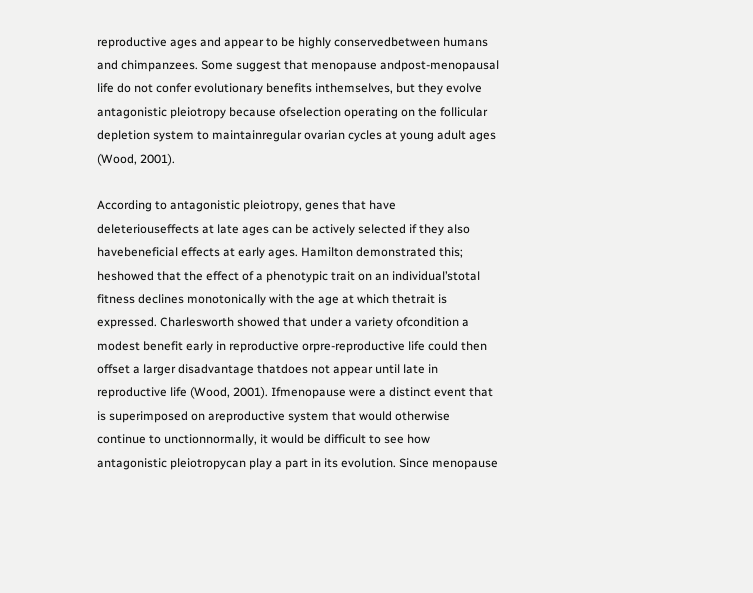reproductive ages and appear to be highly conservedbetween humans and chimpanzees. Some suggest that menopause andpost-menopausal life do not confer evolutionary benefits inthemselves, but they evolve antagonistic pleiotropy because ofselection operating on the follicular depletion system to maintainregular ovarian cycles at young adult ages (Wood, 2001).

According to antagonistic pleiotropy, genes that have deleteriouseffects at late ages can be actively selected if they also havebeneficial effects at early ages. Hamilton demonstrated this; heshowed that the effect of a phenotypic trait on an individual’stotal fitness declines monotonically with the age at which thetrait is expressed. Charlesworth showed that under a variety ofcondition a modest benefit early in reproductive orpre-reproductive life could then offset a larger disadvantage thatdoes not appear until late in reproductive life (Wood, 2001). Ifmenopause were a distinct event that is superimposed on areproductive system that would otherwise continue to unctionnormally, it would be difficult to see how antagonistic pleiotropycan play a part in its evolution. Since menopause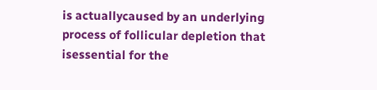is actuallycaused by an underlying process of follicular depletion that isessential for the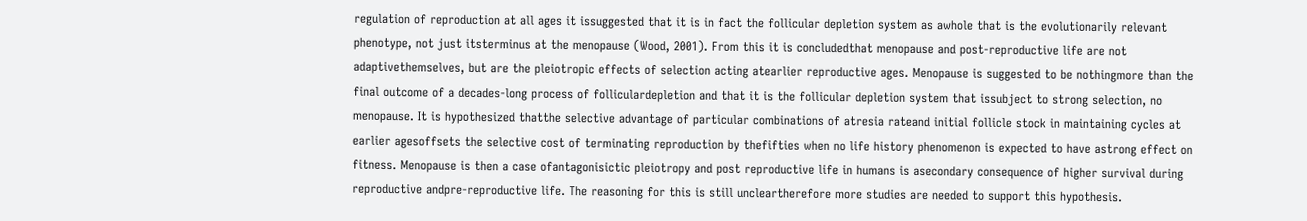regulation of reproduction at all ages it issuggested that it is in fact the follicular depletion system as awhole that is the evolutionarily relevant phenotype, not just itsterminus at the menopause (Wood, 2001). From this it is concludedthat menopause and post-reproductive life are not adaptivethemselves, but are the pleiotropic effects of selection acting atearlier reproductive ages. Menopause is suggested to be nothingmore than the final outcome of a decades-long process of folliculardepletion and that it is the follicular depletion system that issubject to strong selection, no menopause. It is hypothesized thatthe selective advantage of particular combinations of atresia rateand initial follicle stock in maintaining cycles at earlier agesoffsets the selective cost of terminating reproduction by thefifties when no life history phenomenon is expected to have astrong effect on fitness. Menopause is then a case ofantagonisictic pleiotropy and post reproductive life in humans is asecondary consequence of higher survival during reproductive andpre-reproductive life. The reasoning for this is still uncleartherefore more studies are needed to support this hypothesis.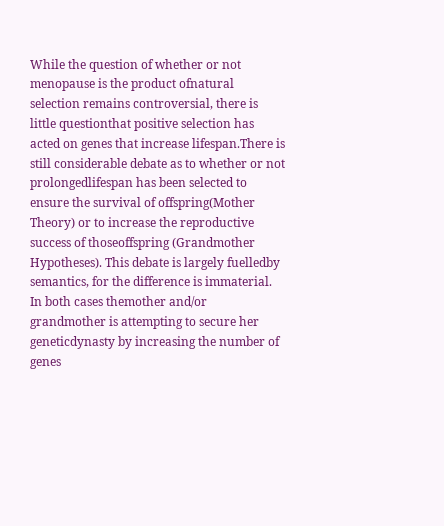While the question of whether or not menopause is the product ofnatural selection remains controversial, there is little questionthat positive selection has acted on genes that increase lifespan.There is still considerable debate as to whether or not prolongedlifespan has been selected to ensure the survival of offspring(Mother Theory) or to increase the reproductive success of thoseoffspring (Grandmother Hypotheses). This debate is largely fuelledby semantics, for the difference is immaterial. In both cases themother and/or grandmother is attempting to secure her geneticdynasty by increasing the number of genes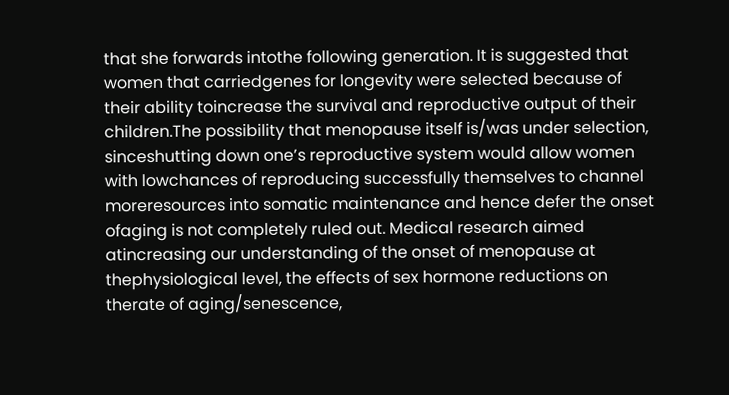that she forwards intothe following generation. It is suggested that women that carriedgenes for longevity were selected because of their ability toincrease the survival and reproductive output of their children.The possibility that menopause itself is/was under selection, sinceshutting down one’s reproductive system would allow women with lowchances of reproducing successfully themselves to channel moreresources into somatic maintenance and hence defer the onset ofaging is not completely ruled out. Medical research aimed atincreasing our understanding of the onset of menopause at thephysiological level, the effects of sex hormone reductions on therate of aging/senescence,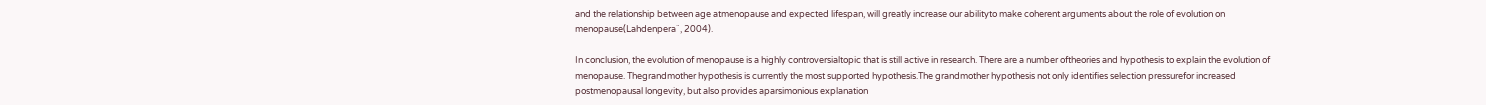and the relationship between age atmenopause and expected lifespan, will greatly increase our abilityto make coherent arguments about the role of evolution on menopause(Lahdenpera¨, 2004).

In conclusion, the evolution of menopause is a highly controversialtopic that is still active in research. There are a number oftheories and hypothesis to explain the evolution of menopause. Thegrandmother hypothesis is currently the most supported hypothesis.The grandmother hypothesis not only identifies selection pressurefor increased postmenopausal longevity, but also provides aparsimonious explanation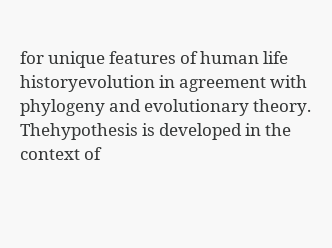for unique features of human life historyevolution in agreement with phylogeny and evolutionary theory. Thehypothesis is developed in the context of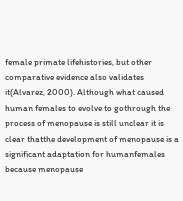female primate lifehistories, but other comparative evidence also validates it(Alvarez, 2000). Although what caused human females to evolve to gothrough the process of menopause is still unclear it is clear thatthe development of menopause is a significant adaptation for humanfemales because menopause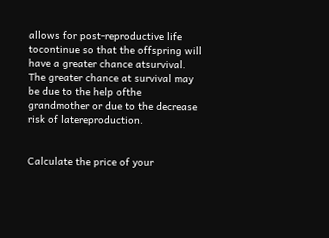allows for post-reproductive life tocontinue so that the offspring will have a greater chance atsurvival. The greater chance at survival may be due to the help ofthe grandmother or due to the decrease risk of latereproduction.


Calculate the price of your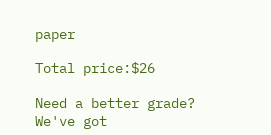paper

Total price:$26

Need a better grade?
We've got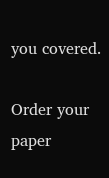you covered.

Order your paper